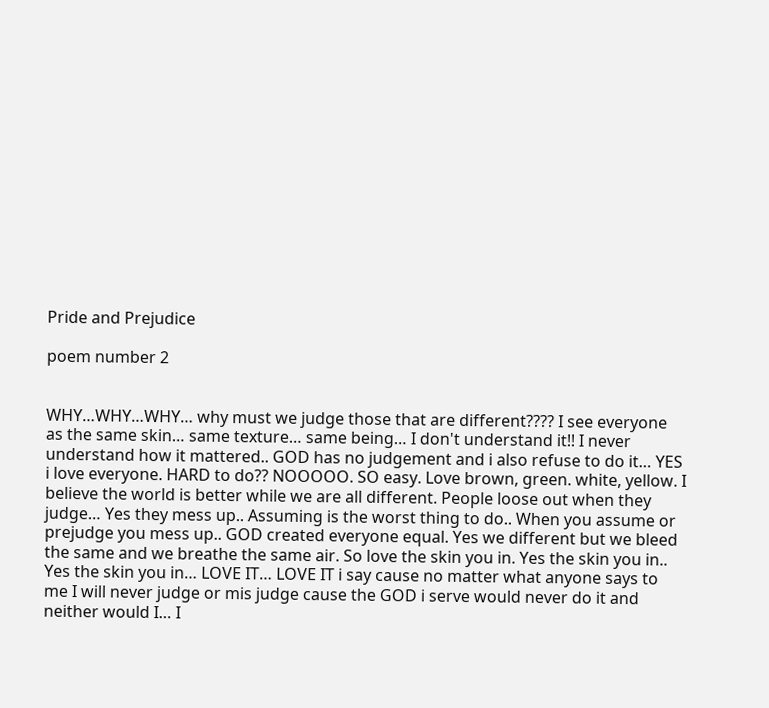Pride and Prejudice

poem number 2


WHY…WHY…WHY… why must we judge those that are different???? I see everyone as the same skin… same texture… same being… I don't understand it!! I never understand how it mattered.. GOD has no judgement and i also refuse to do it… YES i love everyone. HARD to do?? NOOOOO. SO easy. Love brown, green. white, yellow. I believe the world is better while we are all different. People loose out when they judge… Yes they mess up.. Assuming is the worst thing to do.. When you assume or prejudge you mess up.. GOD created everyone equal. Yes we different but we bleed the same and we breathe the same air. So love the skin you in. Yes the skin you in.. Yes the skin you in… LOVE IT… LOVE IT i say cause no matter what anyone says to me I will never judge or mis judge cause the GOD i serve would never do it and neither would I… I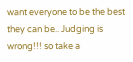want everyone to be the best they can be.. Judging is wrong!!! so take a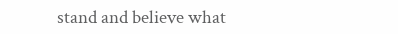stand and believe what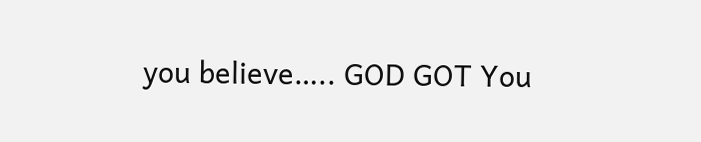you believe….. GOD GOT You